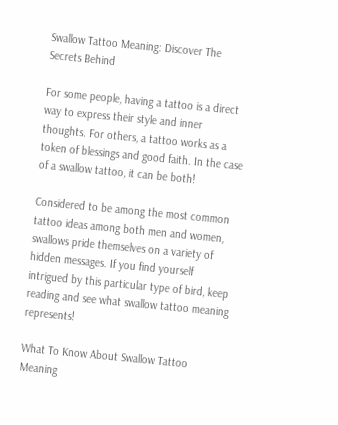Swallow Tattoo Meaning: Discover The Secrets Behind

For some people, having a tattoo is a direct way to express their style and inner thoughts. For others, a tattoo works as a token of blessings and good faith. In the case of a swallow tattoo, it can be both!

Considered to be among the most common tattoo ideas among both men and women, swallows pride themselves on a variety of hidden messages. If you find yourself intrigued by this particular type of bird, keep reading and see what swallow tattoo meaning represents!

What To Know About Swallow Tattoo Meaning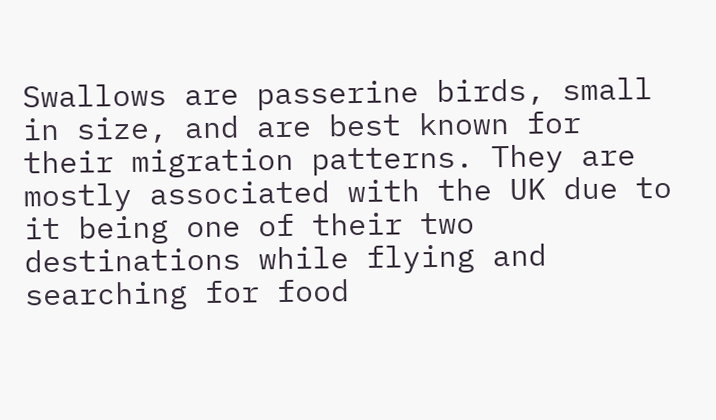Swallows are passerine birds, small in size, and are best known for their migration patterns. They are mostly associated with the UK due to it being one of their two destinations while flying and searching for food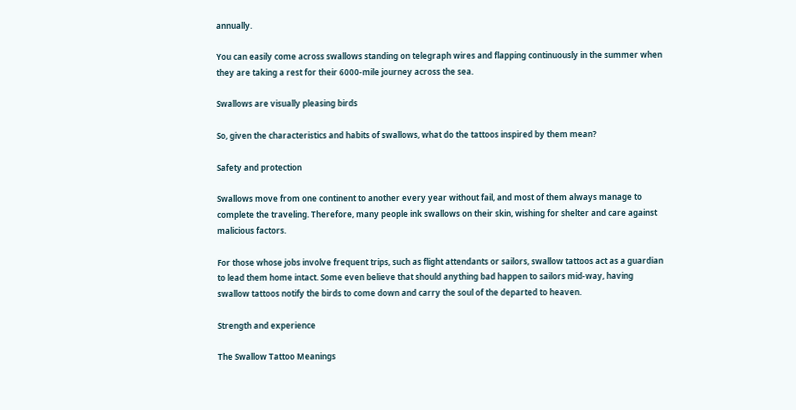annually.

You can easily come across swallows standing on telegraph wires and flapping continuously in the summer when they are taking a rest for their 6000-mile journey across the sea.

Swallows are visually pleasing birds

So, given the characteristics and habits of swallows, what do the tattoos inspired by them mean?

Safety and protection

Swallows move from one continent to another every year without fail, and most of them always manage to complete the traveling. Therefore, many people ink swallows on their skin, wishing for shelter and care against malicious factors.

For those whose jobs involve frequent trips, such as flight attendants or sailors, swallow tattoos act as a guardian to lead them home intact. Some even believe that should anything bad happen to sailors mid-way, having swallow tattoos notify the birds to come down and carry the soul of the departed to heaven.

Strength and experience

The Swallow Tattoo Meanings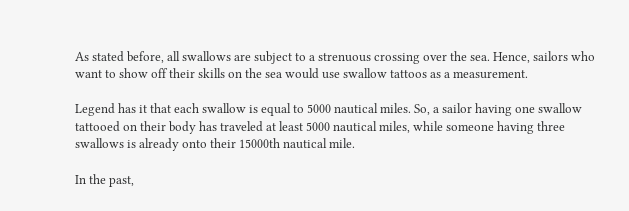As stated before, all swallows are subject to a strenuous crossing over the sea. Hence, sailors who want to show off their skills on the sea would use swallow tattoos as a measurement.

Legend has it that each swallow is equal to 5000 nautical miles. So, a sailor having one swallow tattooed on their body has traveled at least 5000 nautical miles, while someone having three swallows is already onto their 15000th nautical mile.

In the past,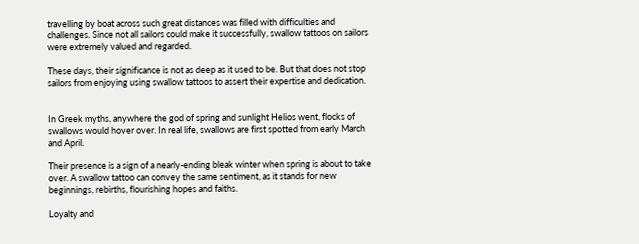travelling by boat across such great distances was filled with difficulties and challenges. Since not all sailors could make it successfully, swallow tattoos on sailors were extremely valued and regarded.

These days, their significance is not as deep as it used to be. But that does not stop sailors from enjoying using swallow tattoos to assert their expertise and dedication.


In Greek myths, anywhere the god of spring and sunlight Helios went, flocks of swallows would hover over. In real life, swallows are first spotted from early March and April.

Their presence is a sign of a nearly-ending bleak winter when spring is about to take over. A swallow tattoo can convey the same sentiment, as it stands for new beginnings, rebirths, flourishing hopes and faiths.

Loyalty and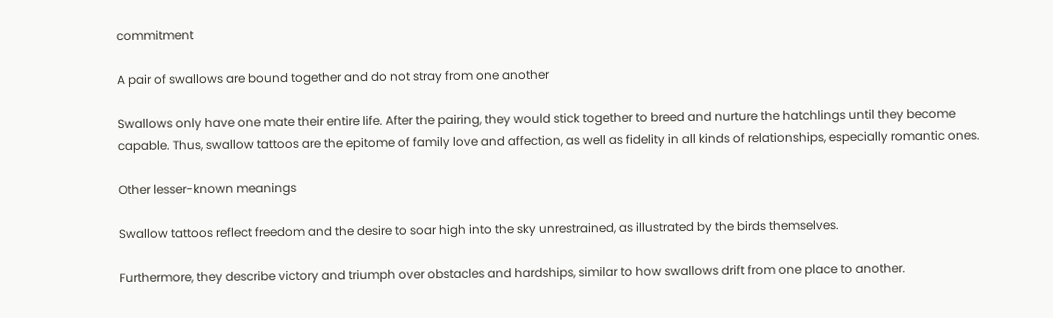commitment

A pair of swallows are bound together and do not stray from one another

Swallows only have one mate their entire life. After the pairing, they would stick together to breed and nurture the hatchlings until they become capable. Thus, swallow tattoos are the epitome of family love and affection, as well as fidelity in all kinds of relationships, especially romantic ones.

Other lesser-known meanings

Swallow tattoos reflect freedom and the desire to soar high into the sky unrestrained, as illustrated by the birds themselves.

Furthermore, they describe victory and triumph over obstacles and hardships, similar to how swallows drift from one place to another.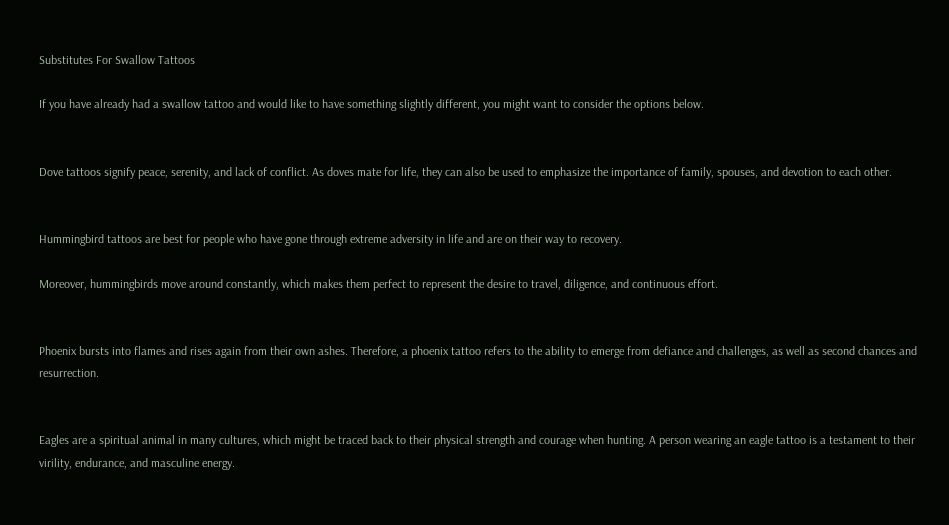Substitutes For Swallow Tattoos

If you have already had a swallow tattoo and would like to have something slightly different, you might want to consider the options below.


Dove tattoos signify peace, serenity, and lack of conflict. As doves mate for life, they can also be used to emphasize the importance of family, spouses, and devotion to each other.


Hummingbird tattoos are best for people who have gone through extreme adversity in life and are on their way to recovery.

Moreover, hummingbirds move around constantly, which makes them perfect to represent the desire to travel, diligence, and continuous effort.


Phoenix bursts into flames and rises again from their own ashes. Therefore, a phoenix tattoo refers to the ability to emerge from defiance and challenges, as well as second chances and resurrection.


Eagles are a spiritual animal in many cultures, which might be traced back to their physical strength and courage when hunting. A person wearing an eagle tattoo is a testament to their virility, endurance, and masculine energy.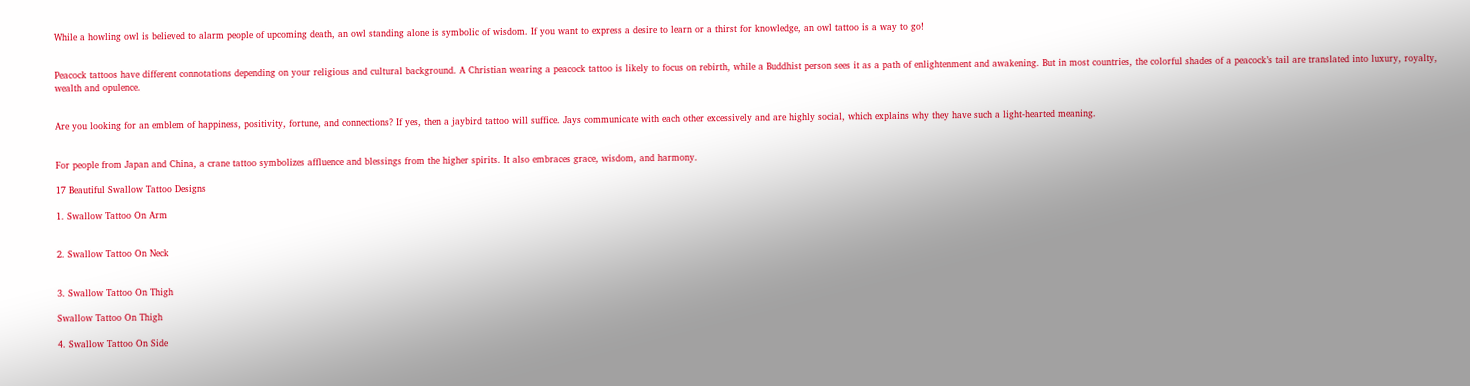While a howling owl is believed to alarm people of upcoming death, an owl standing alone is symbolic of wisdom. If you want to express a desire to learn or a thirst for knowledge, an owl tattoo is a way to go!


Peacock tattoos have different connotations depending on your religious and cultural background. A Christian wearing a peacock tattoo is likely to focus on rebirth, while a Buddhist person sees it as a path of enlightenment and awakening. But in most countries, the colorful shades of a peacock’s tail are translated into luxury, royalty, wealth and opulence.


Are you looking for an emblem of happiness, positivity, fortune, and connections? If yes, then a jaybird tattoo will suffice. Jays communicate with each other excessively and are highly social, which explains why they have such a light-hearted meaning.


For people from Japan and China, a crane tattoo symbolizes affluence and blessings from the higher spirits. It also embraces grace, wisdom, and harmony.

17 Beautiful Swallow Tattoo Designs

1. Swallow Tattoo On Arm


2. Swallow Tattoo On Neck


3. Swallow Tattoo On Thigh

Swallow Tattoo On Thigh

4. Swallow Tattoo On Side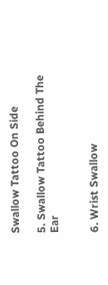Swallow Tattoo On Side

5. Swallow Tattoo Behind The Ear


6. Wrist Swallow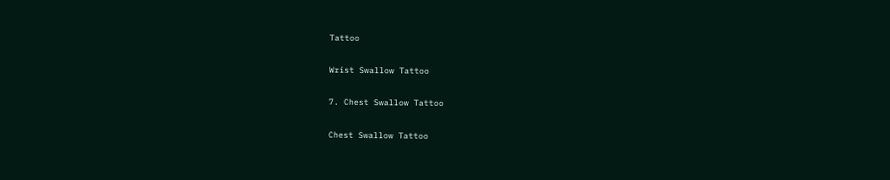Tattoo

Wrist Swallow Tattoo

7. Chest Swallow Tattoo

Chest Swallow Tattoo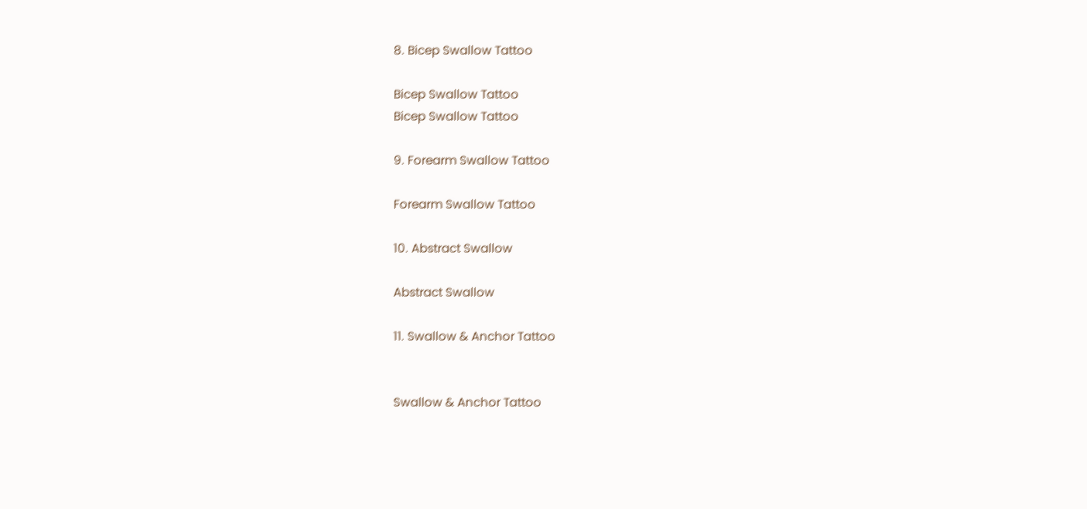8. Bicep Swallow Tattoo

Bicep Swallow Tattoo
Bicep Swallow Tattoo

9. Forearm Swallow Tattoo

Forearm Swallow Tattoo

10. Abstract Swallow

Abstract Swallow

11. Swallow & Anchor Tattoo


Swallow & Anchor Tattoo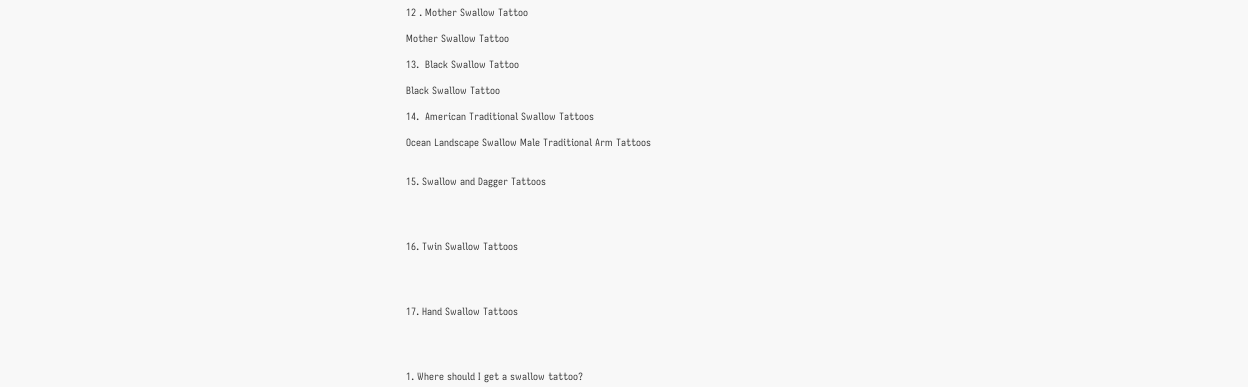12 . Mother Swallow Tattoo

Mother Swallow Tattoo

13.  Black Swallow Tattoo

Black Swallow Tattoo

14.  American Traditional Swallow Tattoos

Ocean Landscape Swallow Male Traditional Arm Tattoos


15. Swallow and Dagger Tattoos




16. Twin Swallow Tattoos




17. Hand Swallow Tattoos




1. Where should I get a swallow tattoo?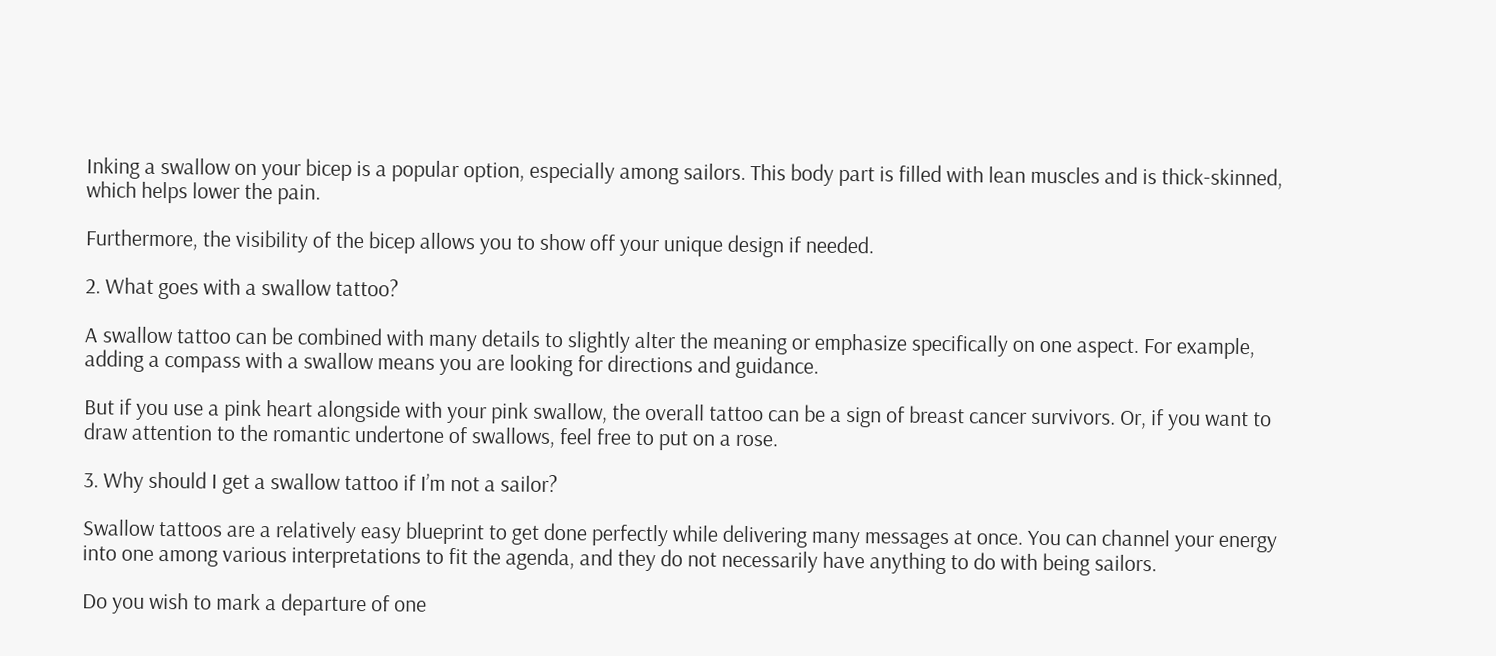Inking a swallow on your bicep is a popular option, especially among sailors. This body part is filled with lean muscles and is thick-skinned, which helps lower the pain.

Furthermore, the visibility of the bicep allows you to show off your unique design if needed.

2. What goes with a swallow tattoo?

A swallow tattoo can be combined with many details to slightly alter the meaning or emphasize specifically on one aspect. For example, adding a compass with a swallow means you are looking for directions and guidance.

But if you use a pink heart alongside with your pink swallow, the overall tattoo can be a sign of breast cancer survivors. Or, if you want to draw attention to the romantic undertone of swallows, feel free to put on a rose.

3. Why should I get a swallow tattoo if I’m not a sailor?

Swallow tattoos are a relatively easy blueprint to get done perfectly while delivering many messages at once. You can channel your energy into one among various interpretations to fit the agenda, and they do not necessarily have anything to do with being sailors.

Do you wish to mark a departure of one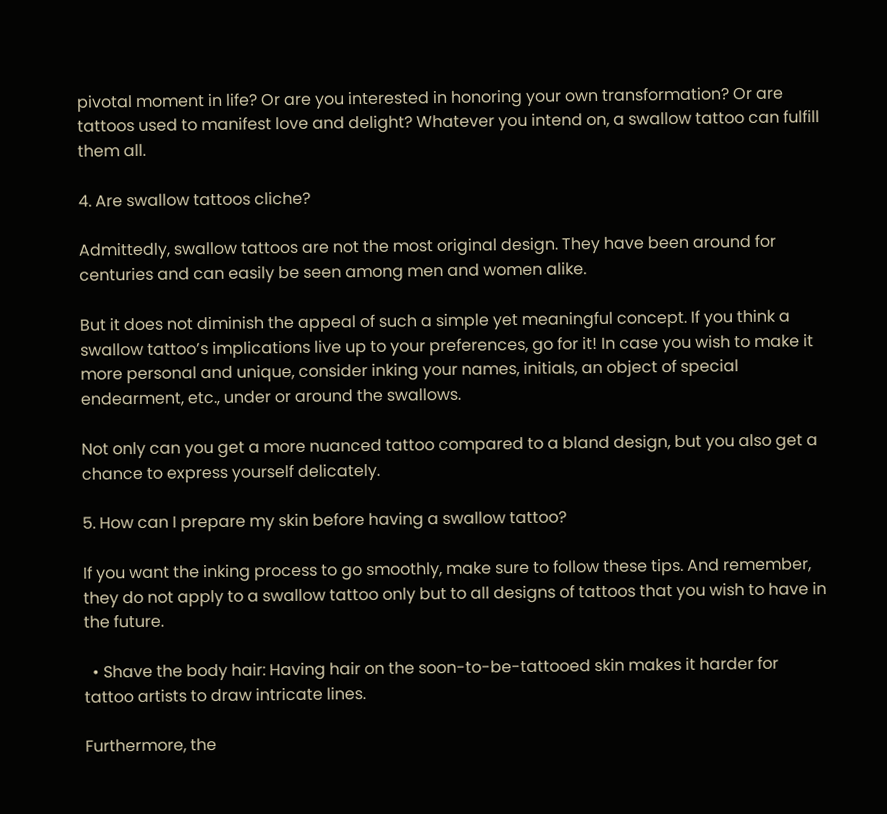pivotal moment in life? Or are you interested in honoring your own transformation? Or are tattoos used to manifest love and delight? Whatever you intend on, a swallow tattoo can fulfill them all.

4. Are swallow tattoos cliche?

Admittedly, swallow tattoos are not the most original design. They have been around for centuries and can easily be seen among men and women alike.

But it does not diminish the appeal of such a simple yet meaningful concept. If you think a swallow tattoo’s implications live up to your preferences, go for it! In case you wish to make it more personal and unique, consider inking your names, initials, an object of special endearment, etc., under or around the swallows.

Not only can you get a more nuanced tattoo compared to a bland design, but you also get a chance to express yourself delicately.

5. How can I prepare my skin before having a swallow tattoo?

If you want the inking process to go smoothly, make sure to follow these tips. And remember, they do not apply to a swallow tattoo only but to all designs of tattoos that you wish to have in the future.

  • Shave the body hair: Having hair on the soon-to-be-tattooed skin makes it harder for tattoo artists to draw intricate lines.

Furthermore, the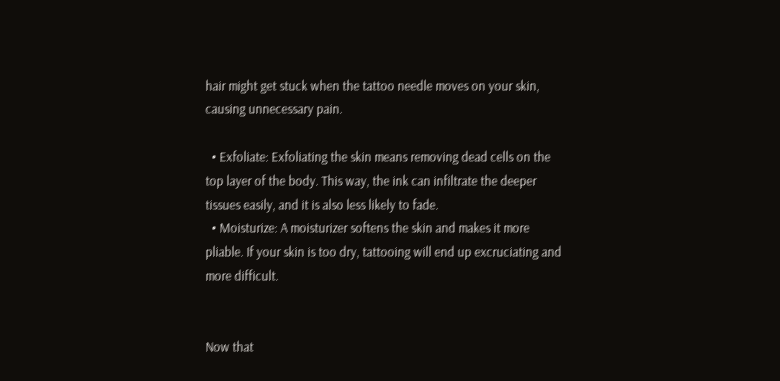hair might get stuck when the tattoo needle moves on your skin, causing unnecessary pain.

  • Exfoliate: Exfoliating the skin means removing dead cells on the top layer of the body. This way, the ink can infiltrate the deeper tissues easily, and it is also less likely to fade.
  • Moisturize: A moisturizer softens the skin and makes it more pliable. If your skin is too dry, tattooing will end up excruciating and more difficult.


Now that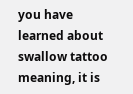you have learned about swallow tattoo meaning, it is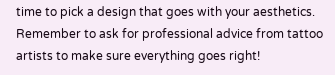time to pick a design that goes with your aesthetics. Remember to ask for professional advice from tattoo artists to make sure everything goes right!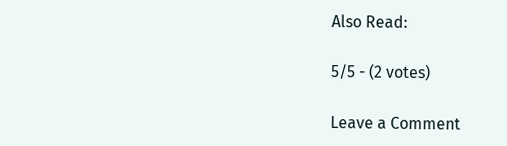Also Read:

5/5 - (2 votes)

Leave a Comment